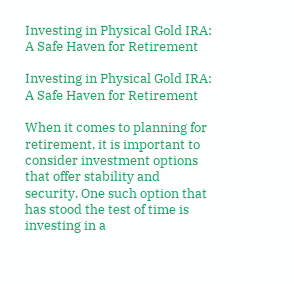Investing in Physical Gold IRA: A Safe Haven for Retirement

Investing in Physical Gold IRA: A Safe Haven for Retirement

When it comes to planning for retirement, it is important to consider investment options that offer stability and security. One such option that has stood the test of time is investing in a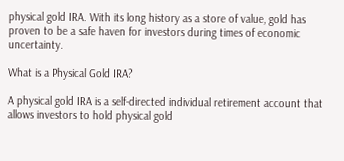physical gold IRA. With its long history as a store of value, gold has proven to be a safe haven for investors during times of economic uncertainty.

What is a Physical Gold IRA?

A physical gold IRA is a self-directed individual retirement account that allows investors to hold physical gold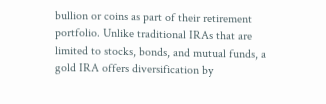bullion or coins as part of their retirement portfolio. Unlike traditional IRAs that are limited to stocks, bonds, and mutual funds, a gold IRA offers diversification by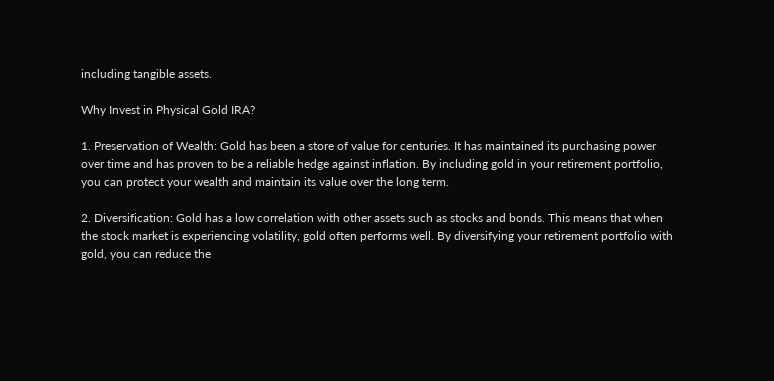including tangible assets.

Why Invest in Physical Gold IRA?

1. Preservation of Wealth: Gold has been a store of value for centuries. It has maintained its purchasing power over time and has proven to be a reliable hedge against inflation. By including gold in your retirement portfolio, you can protect your wealth and maintain its value over the long term.

2. Diversification: Gold has a low correlation with other assets such as stocks and bonds. This means that when the stock market is experiencing volatility, gold often performs well. By diversifying your retirement portfolio with gold, you can reduce the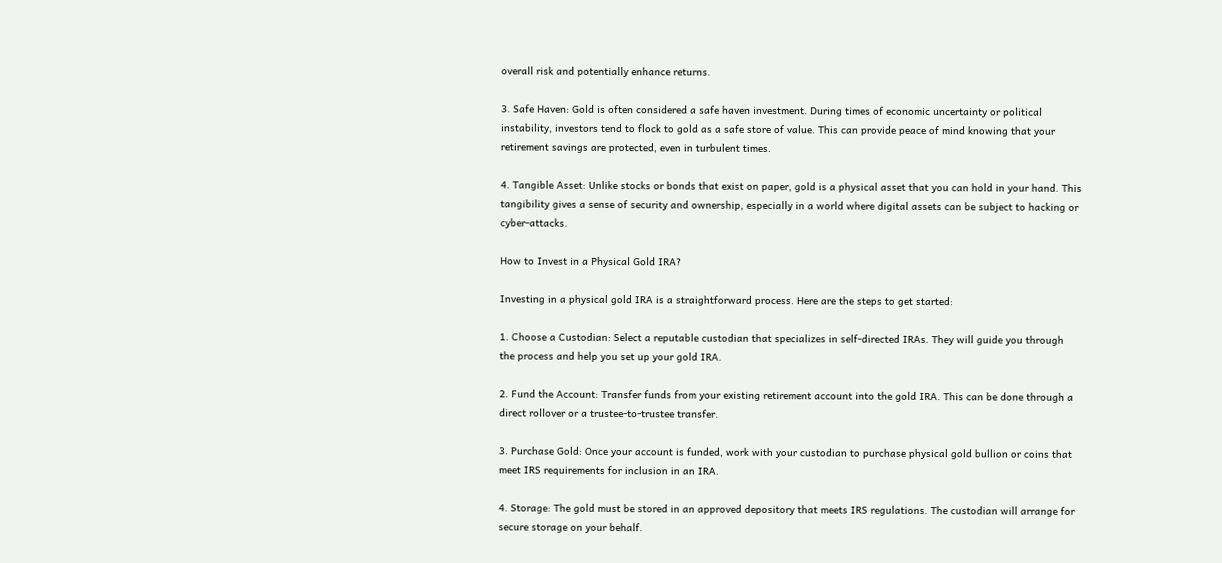overall risk and potentially enhance returns.

3. Safe Haven: Gold is often considered a safe haven investment. During times of economic uncertainty or political instability, investors tend to flock to gold as a safe store of value. This can provide peace of mind knowing that your retirement savings are protected, even in turbulent times.

4. Tangible Asset: Unlike stocks or bonds that exist on paper, gold is a physical asset that you can hold in your hand. This tangibility gives a sense of security and ownership, especially in a world where digital assets can be subject to hacking or cyber-attacks.

How to Invest in a Physical Gold IRA?

Investing in a physical gold IRA is a straightforward process. Here are the steps to get started:

1. Choose a Custodian: Select a reputable custodian that specializes in self-directed IRAs. They will guide you through the process and help you set up your gold IRA.

2. Fund the Account: Transfer funds from your existing retirement account into the gold IRA. This can be done through a direct rollover or a trustee-to-trustee transfer.

3. Purchase Gold: Once your account is funded, work with your custodian to purchase physical gold bullion or coins that meet IRS requirements for inclusion in an IRA.

4. Storage: The gold must be stored in an approved depository that meets IRS regulations. The custodian will arrange for secure storage on your behalf.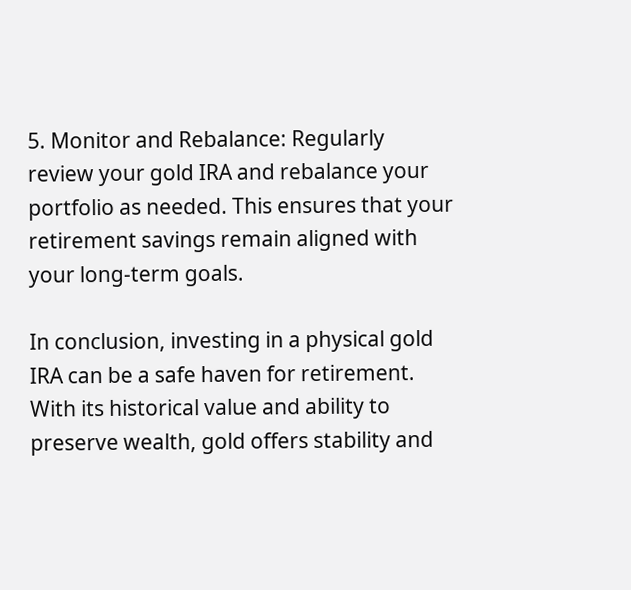5. Monitor and Rebalance: Regularly review your gold IRA and rebalance your portfolio as needed. This ensures that your retirement savings remain aligned with your long-term goals.

In conclusion, investing in a physical gold IRA can be a safe haven for retirement. With its historical value and ability to preserve wealth, gold offers stability and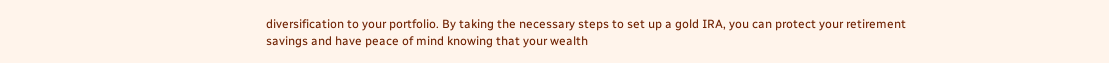diversification to your portfolio. By taking the necessary steps to set up a gold IRA, you can protect your retirement savings and have peace of mind knowing that your wealth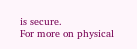is secure.
For more on physical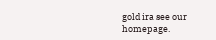gold ira see our homepage.